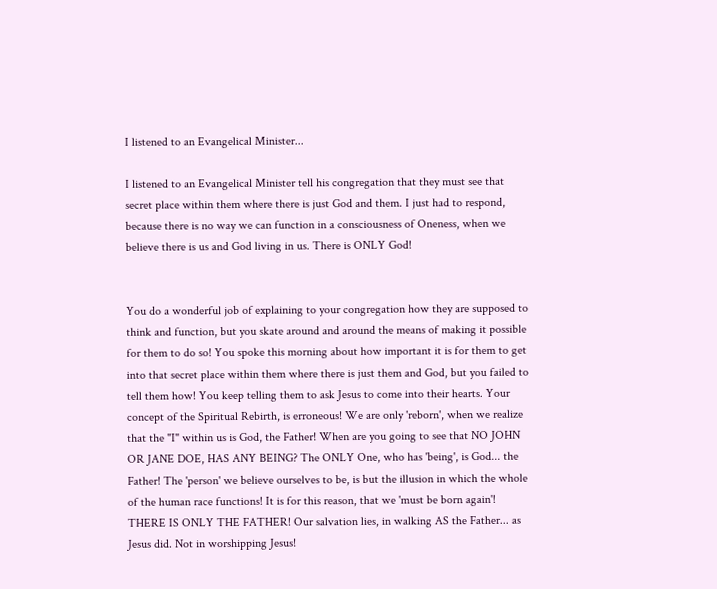I listened to an Evangelical Minister...

I listened to an Evangelical Minister tell his congregation that they must see that secret place within them where there is just God and them. I just had to respond, because there is no way we can function in a consciousness of Oneness, when we believe there is us and God living in us. There is ONLY God!


You do a wonderful job of explaining to your congregation how they are supposed to think and function, but you skate around and around the means of making it possible for them to do so! You spoke this morning about how important it is for them to get into that secret place within them where there is just them and God, but you failed to tell them how! You keep telling them to ask Jesus to come into their hearts. Your concept of the Spiritual Rebirth, is erroneous! We are only 'reborn', when we realize that the "I" within us is God, the Father! When are you going to see that NO JOHN OR JANE DOE, HAS ANY BEING? The ONLY One, who has 'being', is God... the Father! The 'person' we believe ourselves to be, is but the illusion in which the whole of the human race functions! It is for this reason, that we 'must be born again'! THERE IS ONLY THE FATHER! Our salvation lies, in walking AS the Father... as Jesus did. Not in worshipping Jesus!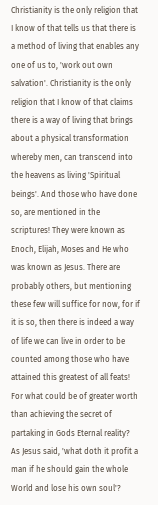Christianity is the only religion that I know of that tells us that there is a method of living that enables any one of us to, 'work out own salvation'. Christianity is the only religion that I know of that claims there is a way of living that brings about a physical transformation whereby men, can transcend into the heavens as living 'Spiritual beings'. And those who have done so, are mentioned in the scriptures! They were known as Enoch, Elijah, Moses and He who was known as Jesus. There are probably others, but mentioning these few will suffice for now, for if it is so, then there is indeed a way of life we can live in order to be counted among those who have attained this greatest of all feats! For what could be of greater worth than achieving the secret of partaking in Gods Eternal reality? As Jesus said, 'what doth it profit a man if he should gain the whole World and lose his own soul'?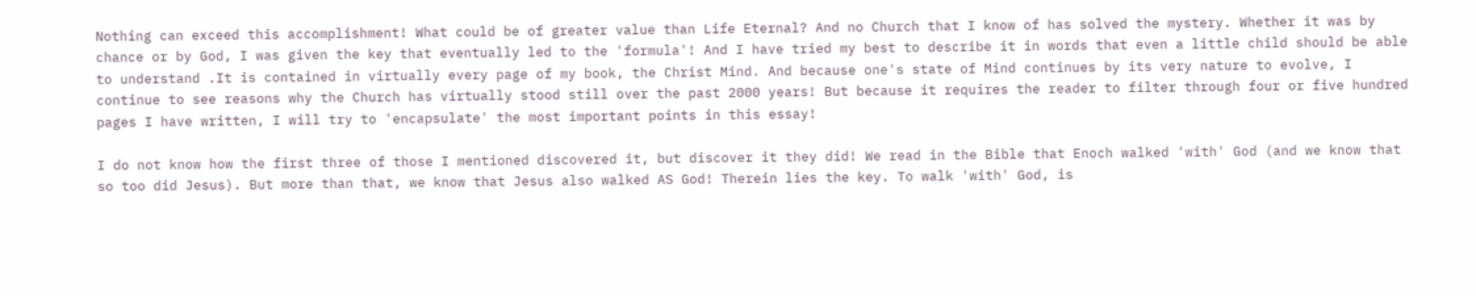Nothing can exceed this accomplishment! What could be of greater value than Life Eternal? And no Church that I know of has solved the mystery. Whether it was by chance or by God, I was given the key that eventually led to the 'formula'! And I have tried my best to describe it in words that even a little child should be able to understand .It is contained in virtually every page of my book, the Christ Mind. And because one's state of Mind continues by its very nature to evolve, I continue to see reasons why the Church has virtually stood still over the past 2000 years! But because it requires the reader to filter through four or five hundred pages I have written, I will try to 'encapsulate' the most important points in this essay!

I do not know how the first three of those I mentioned discovered it, but discover it they did! We read in the Bible that Enoch walked 'with' God (and we know that so too did Jesus). But more than that, we know that Jesus also walked AS God! Therein lies the key. To walk 'with' God, is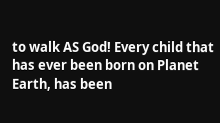to walk AS God! Every child that has ever been born on Planet Earth, has been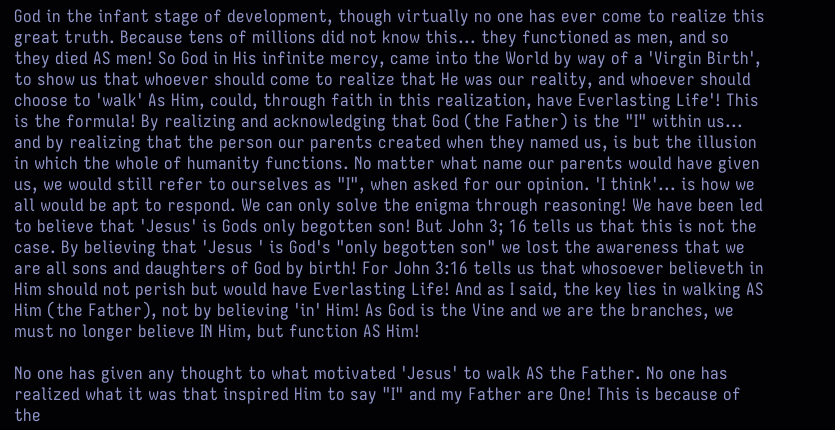God in the infant stage of development, though virtually no one has ever come to realize this great truth. Because tens of millions did not know this... they functioned as men, and so they died AS men! So God in His infinite mercy, came into the World by way of a 'Virgin Birth', to show us that whoever should come to realize that He was our reality, and whoever should choose to 'walk' As Him, could, through faith in this realization, have Everlasting Life'! This is the formula! By realizing and acknowledging that God (the Father) is the "I" within us... and by realizing that the person our parents created when they named us, is but the illusion in which the whole of humanity functions. No matter what name our parents would have given us, we would still refer to ourselves as "I", when asked for our opinion. 'I think'... is how we all would be apt to respond. We can only solve the enigma through reasoning! We have been led to believe that 'Jesus' is Gods only begotten son! But John 3; 16 tells us that this is not the case. By believing that 'Jesus ' is God's "only begotten son" we lost the awareness that we are all sons and daughters of God by birth! For John 3:16 tells us that whosoever believeth in Him should not perish but would have Everlasting Life! And as I said, the key lies in walking AS Him (the Father), not by believing 'in' Him! As God is the Vine and we are the branches, we must no longer believe IN Him, but function AS Him!

No one has given any thought to what motivated 'Jesus' to walk AS the Father. No one has realized what it was that inspired Him to say "I" and my Father are One! This is because of the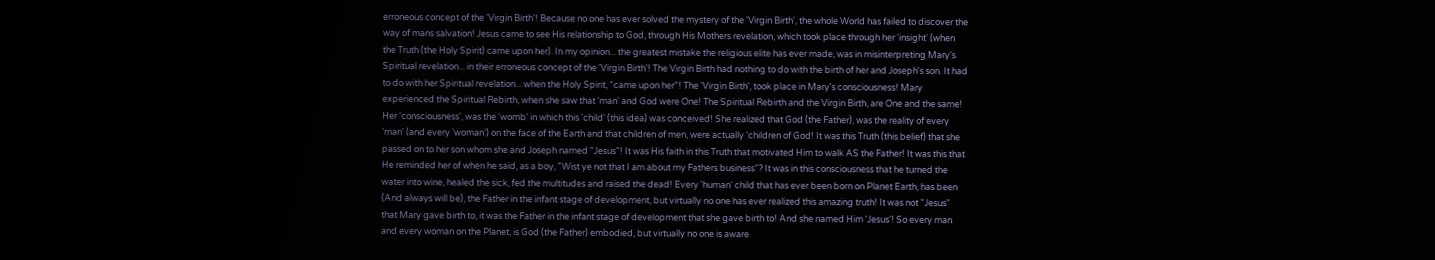erroneous concept of the 'Virgin Birth'! Because no one has ever solved the mystery of the 'Virgin Birth', the whole World has failed to discover the way of mans salvation! Jesus came to see His relationship to God, through His Mothers revelation, which took place through her 'insight' (when the Truth (the Holy Spirit) came upon her). In my opinion... the greatest mistake the religious elite has ever made, was in misinterpreting Mary's Spiritual revelation... in their erroneous concept of the 'Virgin Birth'! The Virgin Birth had nothing to do with the birth of her and Joseph's son. It had to do with her Spiritual revelation... when the Holy Spirit, "came upon her"! The 'Virgin Birth', took place in Mary's consciousness! Mary experienced the Spiritual Rebirth, when she saw that 'man' and God were One! The Spiritual Rebirth and the Virgin Birth, are One and the same! Her 'consciousness', was the 'womb' in which this 'child' (this idea) was conceived! She realized that God (the Father), was the reality of every 'man' (and every 'woman') on the face of the Earth and that children of men, were actually 'children of God! It was this Truth (this belief) that she passed on to her son whom she and Joseph named "Jesus"! It was His faith in this Truth that motivated Him to walk AS the Father! It was this that He reminded her of when he said, as a boy, "Wist ye not that I am about my Fathers business"? It was in this consciousness that he turned the water into wine, healed the sick, fed the multitudes and raised the dead! Every 'human' child that has ever been born on Planet Earth, has been (And always will be), the Father in the infant stage of development, but virtually no one has ever realized this amazing truth! It was not "Jesus" that Mary gave birth to, it was the Father in the infant stage of development that she gave birth to! And she named Him 'Jesus'! So every man and every woman on the Planet, is God (the Father) embodied, but virtually no one is aware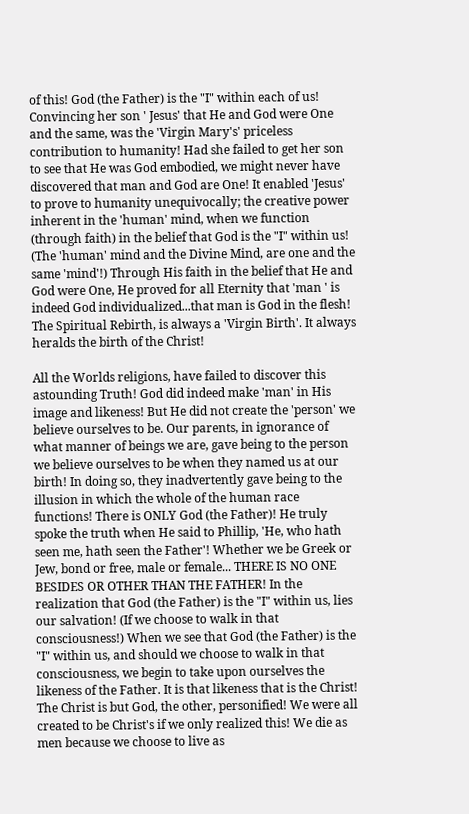of this! God (the Father) is the "I" within each of us! Convincing her son ' Jesus' that He and God were One and the same, was the 'Virgin Mary's' priceless contribution to humanity! Had she failed to get her son to see that He was God embodied, we might never have discovered that man and God are One! It enabled 'Jesus' to prove to humanity unequivocally; the creative power inherent in the 'human' mind, when we function (through faith) in the belief that God is the "I" within us! (The 'human' mind and the Divine Mind, are one and the same 'mind'!) Through His faith in the belief that He and God were One, He proved for all Eternity that 'man ' is indeed God individualized...that man is God in the flesh! The Spiritual Rebirth, is always a 'Virgin Birth'. It always heralds the birth of the Christ!

All the Worlds religions, have failed to discover this astounding Truth! God did indeed make 'man' in His image and likeness! But He did not create the 'person' we believe ourselves to be. Our parents, in ignorance of what manner of beings we are, gave being to the person we believe ourselves to be when they named us at our birth! In doing so, they inadvertently gave being to the illusion in which the whole of the human race functions! There is ONLY God (the Father)! He truly spoke the truth when He said to Phillip, 'He, who hath seen me, hath seen the Father'! Whether we be Greek or Jew, bond or free, male or female... THERE IS NO ONE BESIDES OR OTHER THAN THE FATHER! In the realization that God (the Father) is the "I" within us, lies our salvation! (If we choose to walk in that consciousness!) When we see that God (the Father) is the "I" within us, and should we choose to walk in that consciousness, we begin to take upon ourselves the likeness of the Father. It is that likeness that is the Christ! The Christ is but God, the other, personified! We were all created to be Christ's if we only realized this! We die as men because we choose to live as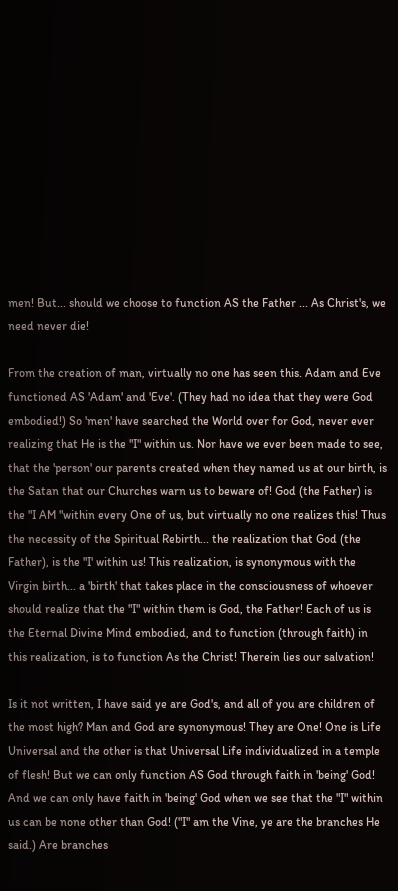men! But... should we choose to function AS the Father ... As Christ's, we need never die!

From the creation of man, virtually no one has seen this. Adam and Eve functioned AS 'Adam' and 'Eve'. (They had no idea that they were God embodied!) So 'men' have searched the World over for God, never ever realizing that He is the "I" within us. Nor have we ever been made to see, that the 'person' our parents created when they named us at our birth, is the Satan that our Churches warn us to beware of! God (the Father) is the "I AM "within every One of us, but virtually no one realizes this! Thus the necessity of the Spiritual Rebirth... the realization that God (the Father), is the "I' within us! This realization, is synonymous with the Virgin birth... a 'birth' that takes place in the consciousness of whoever should realize that the "I" within them is God, the Father! Each of us is the Eternal Divine Mind embodied, and to function (through faith) in this realization, is to function As the Christ! Therein lies our salvation!

Is it not written, I have said ye are God's, and all of you are children of the most high? Man and God are synonymous! They are One! One is Life Universal and the other is that Universal Life individualized in a temple of flesh! But we can only function AS God through faith in 'being' God! And we can only have faith in 'being' God when we see that the "I" within us can be none other than God! ("I" am the Vine, ye are the branches He said.) Are branches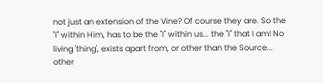not just an extension of the Vine? Of course they are. So the "I" within Him, has to be the "I" within us... the "I" that I am! No living 'thing', exists apart from, or other than the Source... other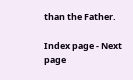than the Father.

Index page - Next page